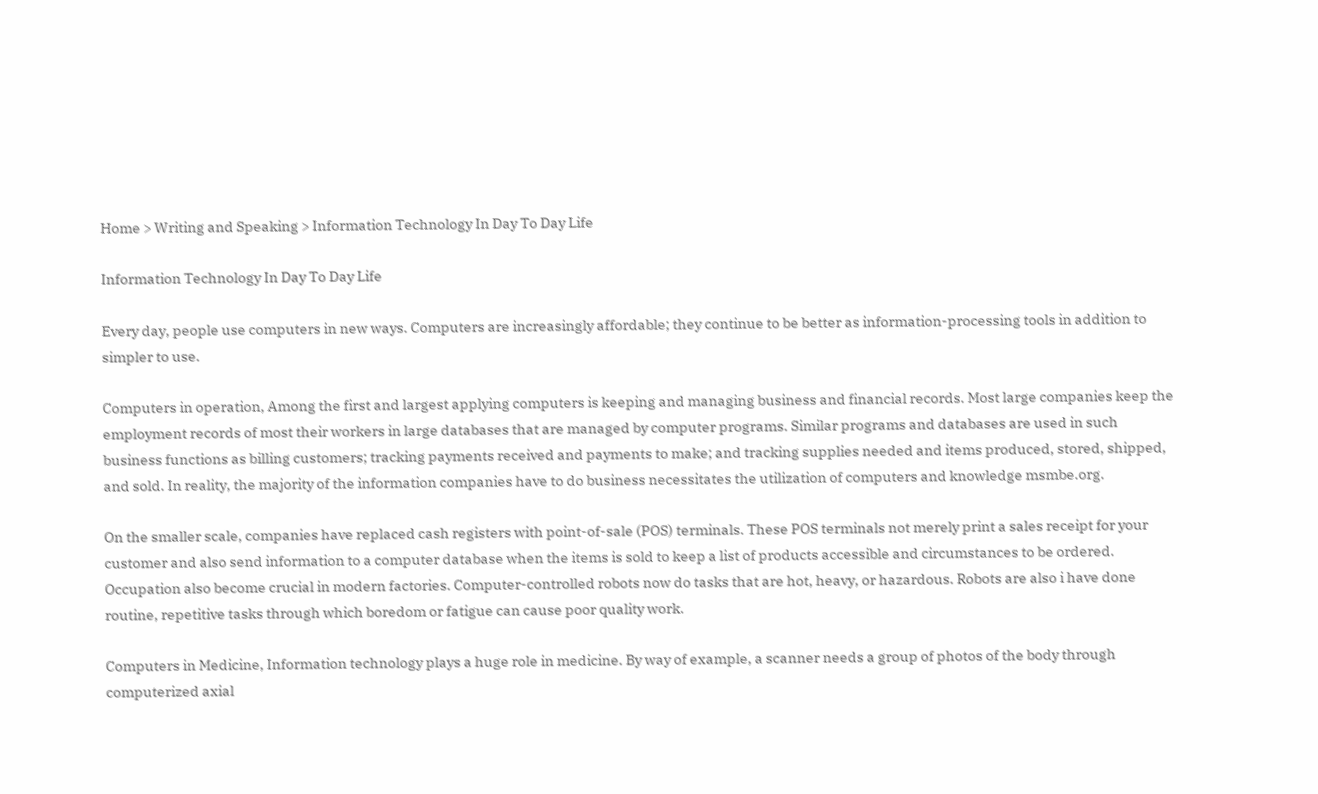Home > Writing and Speaking > Information Technology In Day To Day Life

Information Technology In Day To Day Life

Every day, people use computers in new ways. Computers are increasingly affordable; they continue to be better as information-processing tools in addition to simpler to use.

Computers in operation, Among the first and largest applying computers is keeping and managing business and financial records. Most large companies keep the employment records of most their workers in large databases that are managed by computer programs. Similar programs and databases are used in such business functions as billing customers; tracking payments received and payments to make; and tracking supplies needed and items produced, stored, shipped, and sold. In reality, the majority of the information companies have to do business necessitates the utilization of computers and knowledge msmbe.org.

On the smaller scale, companies have replaced cash registers with point-of-sale (POS) terminals. These POS terminals not merely print a sales receipt for your customer and also send information to a computer database when the items is sold to keep a list of products accessible and circumstances to be ordered. Occupation also become crucial in modern factories. Computer-controlled robots now do tasks that are hot, heavy, or hazardous. Robots are also i have done routine, repetitive tasks through which boredom or fatigue can cause poor quality work.

Computers in Medicine, Information technology plays a huge role in medicine. By way of example, a scanner needs a group of photos of the body through computerized axial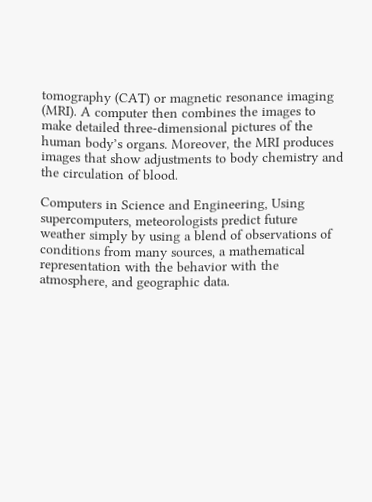tomography (CAT) or magnetic resonance imaging (MRI). A computer then combines the images to make detailed three-dimensional pictures of the human body’s organs. Moreover, the MRI produces images that show adjustments to body chemistry and the circulation of blood.

Computers in Science and Engineering, Using supercomputers, meteorologists predict future weather simply by using a blend of observations of conditions from many sources, a mathematical representation with the behavior with the atmosphere, and geographic data.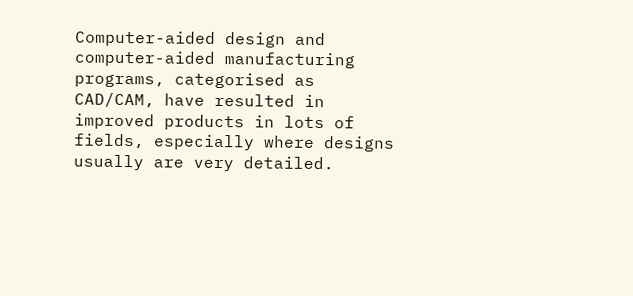Computer-aided design and computer-aided manufacturing programs, categorised as CAD/CAM, have resulted in improved products in lots of fields, especially where designs usually are very detailed.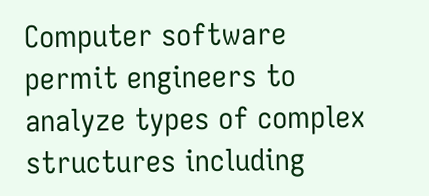Computer software permit engineers to analyze types of complex structures including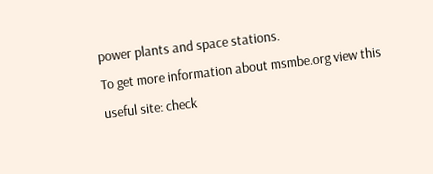power plants and space stations.
To get more information about msmbe.org view this useful site: check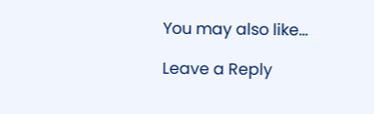You may also like...

Leave a Reply